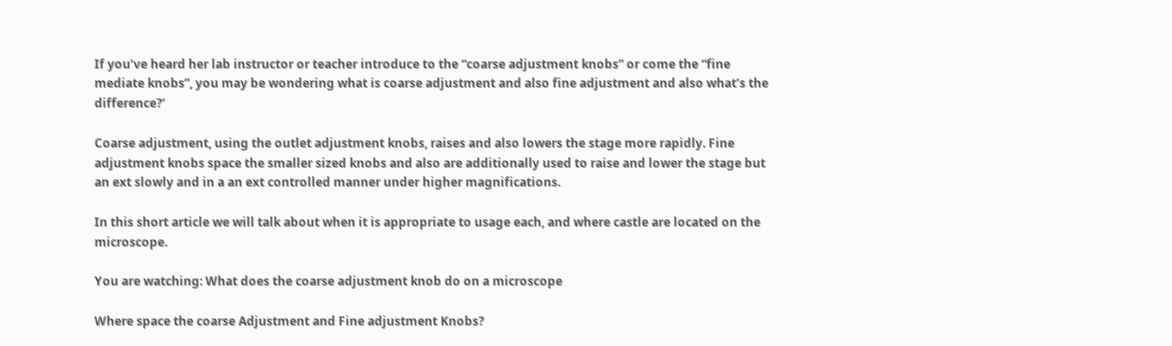If you’ve heard her lab instructor or teacher introduce to the “coarse adjustment knobs” or come the “fine mediate knobs”, you may be wondering what is coarse adjustment and also fine adjustment and also what’s the difference?’

Coarse adjustment, using the outlet adjustment knobs, raises and also lowers the stage more rapidly. Fine adjustment knobs space the smaller sized knobs and also are additionally used to raise and lower the stage but an ext slowly and in a an ext controlled manner under higher magnifications.

In this short article we will talk about when it is appropriate to usage each, and where castle are located on the microscope.

You are watching: What does the coarse adjustment knob do on a microscope

Where space the coarse Adjustment and Fine adjustment Knobs?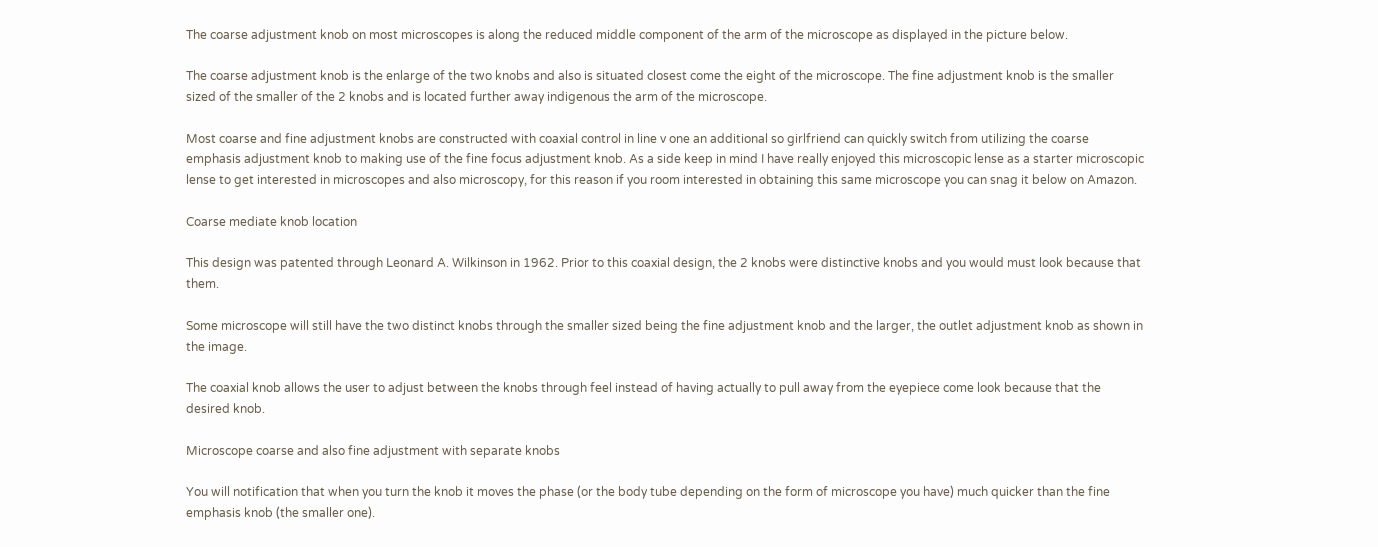The coarse adjustment knob on most microscopes is along the reduced middle component of the arm of the microscope as displayed in the picture below.

The coarse adjustment knob is the enlarge of the two knobs and also is situated closest come the eight of the microscope. The fine adjustment knob is the smaller sized of the smaller of the 2 knobs and is located further away indigenous the arm of the microscope.

Most coarse and fine adjustment knobs are constructed with coaxial control in line v one an additional so girlfriend can quickly switch from utilizing the coarse emphasis adjustment knob to making use of the fine focus adjustment knob. As a side keep in mind I have really enjoyed this microscopic lense as a starter microscopic lense to get interested in microscopes and also microscopy, for this reason if you room interested in obtaining this same microscope you can snag it below on Amazon.

Coarse mediate knob location

This design was patented through Leonard A. Wilkinson in 1962. Prior to this coaxial design, the 2 knobs were distinctive knobs and you would must look because that them.

Some microscope will still have the two distinct knobs through the smaller sized being the fine adjustment knob and the larger, the outlet adjustment knob as shown in the image.

The coaxial knob allows the user to adjust between the knobs through feel instead of having actually to pull away from the eyepiece come look because that the desired knob.

Microscope coarse and also fine adjustment with separate knobs

You will notification that when you turn the knob it moves the phase (or the body tube depending on the form of microscope you have) much quicker than the fine emphasis knob (the smaller one).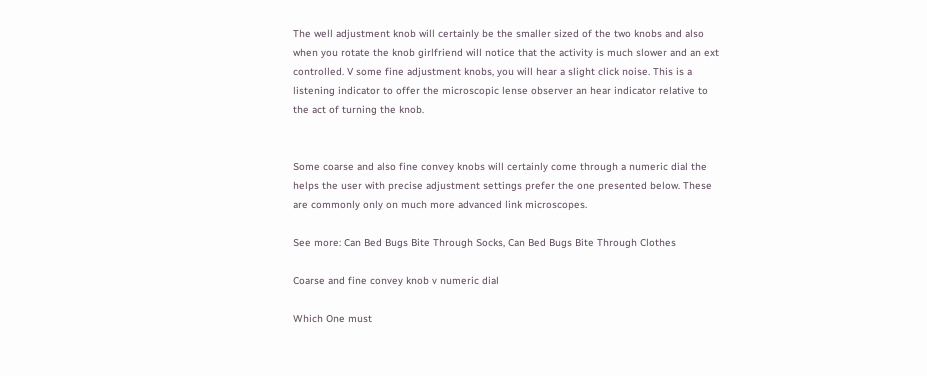The well adjustment knob will certainly be the smaller sized of the two knobs and also when you rotate the knob girlfriend will notice that the activity is much slower and an ext controlled. V some fine adjustment knobs, you will hear a slight click noise. This is a listening indicator to offer the microscopic lense observer an hear indicator relative to the act of turning the knob.


Some coarse and also fine convey knobs will certainly come through a numeric dial the helps the user with precise adjustment settings prefer the one presented below. These are commonly only on much more advanced link microscopes.

See more: Can Bed Bugs Bite Through Socks, Can Bed Bugs Bite Through Clothes

Coarse and fine convey knob v numeric dial

Which One must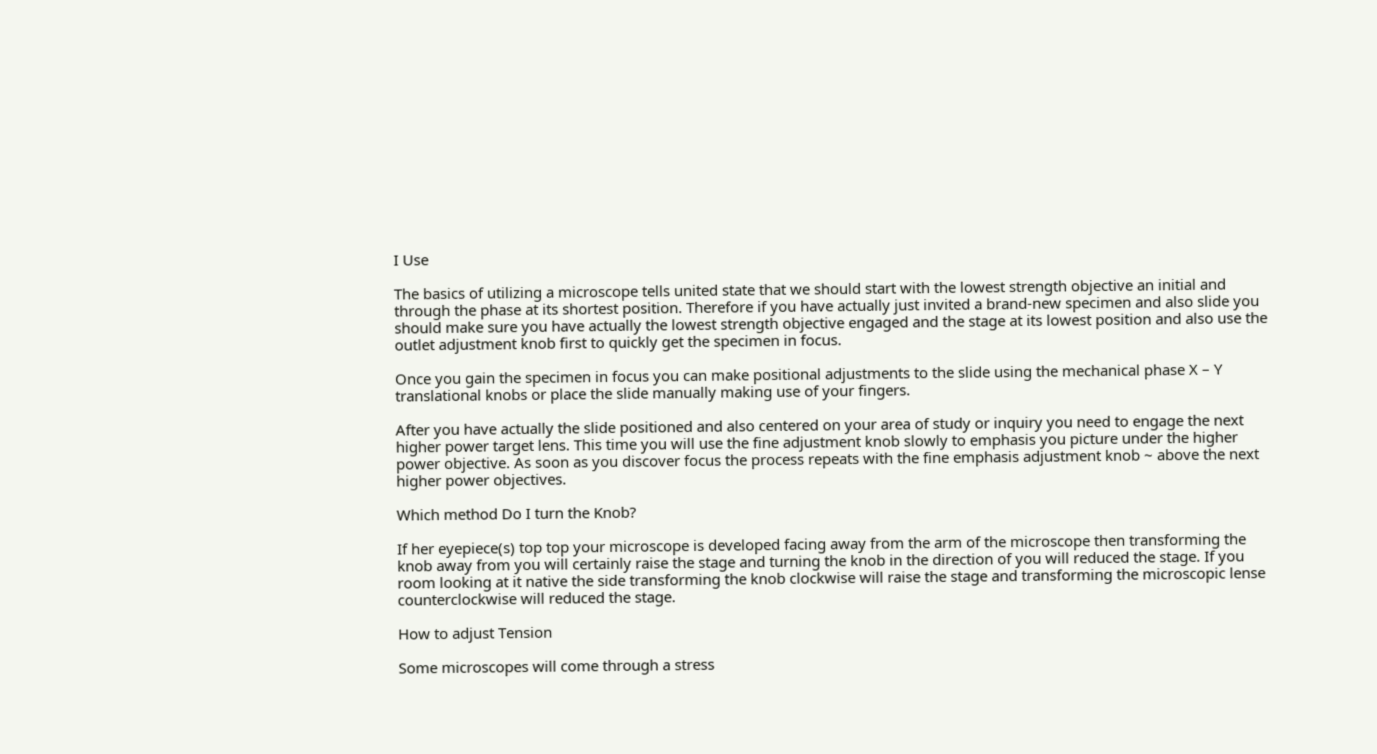I Use

The basics of utilizing a microscope tells united state that we should start with the lowest strength objective an initial and through the phase at its shortest position. Therefore if you have actually just invited a brand-new specimen and also slide you should make sure you have actually the lowest strength objective engaged and the stage at its lowest position and also use the outlet adjustment knob first to quickly get the specimen in focus.

Once you gain the specimen in focus you can make positional adjustments to the slide using the mechanical phase X – Y translational knobs or place the slide manually making use of your fingers.

After you have actually the slide positioned and also centered on your area of study or inquiry you need to engage the next higher power target lens. This time you will use the fine adjustment knob slowly to emphasis you picture under the higher power objective. As soon as you discover focus the process repeats with the fine emphasis adjustment knob ~ above the next higher power objectives.

Which method Do I turn the Knob?

If her eyepiece(s) top top your microscope is developed facing away from the arm of the microscope then transforming the knob away from you will certainly raise the stage and turning the knob in the direction of you will reduced the stage. If you room looking at it native the side transforming the knob clockwise will raise the stage and transforming the microscopic lense counterclockwise will reduced the stage.

How to adjust Tension

Some microscopes will come through a stress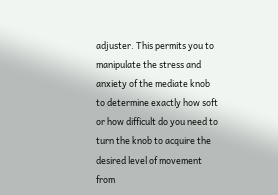adjuster. This permits you to manipulate the stress and anxiety of the mediate knob to determine exactly how soft or how difficult do you need to turn the knob to acquire the desired level of movement from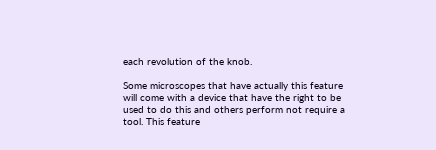each revolution of the knob.

Some microscopes that have actually this feature will come with a device that have the right to be used to do this and others perform not require a tool. This feature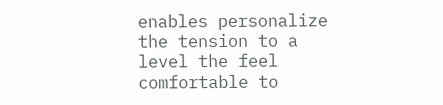enables personalize the tension to a level the feel comfortable to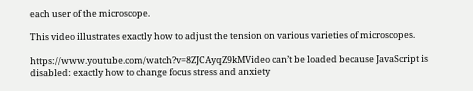each user of the microscope.

This video illustrates exactly how to adjust the tension on various varieties of microscopes.

https://www.youtube.com/watch?v=8ZJCAyqZ9kMVideo can’t be loaded because JavaScript is disabled: exactly how to change focus stress and anxiety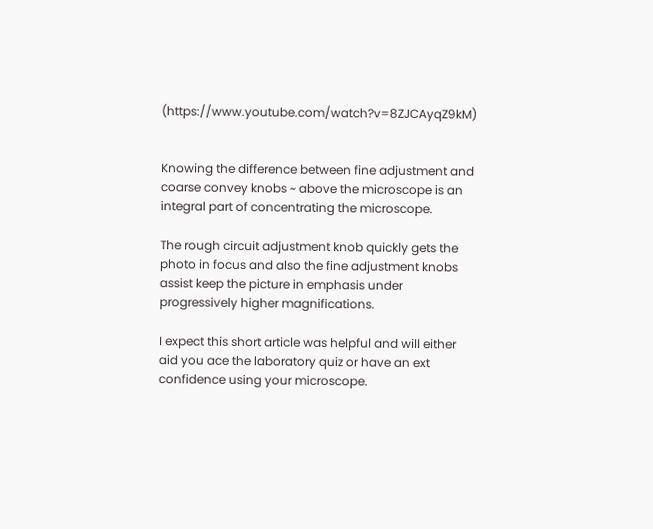(https://www.youtube.com/watch?v=8ZJCAyqZ9kM)


Knowing the difference between fine adjustment and coarse convey knobs ~ above the microscope is an integral part of concentrating the microscope.

The rough circuit adjustment knob quickly gets the photo in focus and also the fine adjustment knobs assist keep the picture in emphasis under progressively higher magnifications.

I expect this short article was helpful and will either aid you ace the laboratory quiz or have an ext confidence using your microscope.